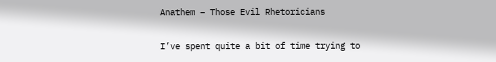Anathem – Those Evil Rhetoricians

I’ve spent quite a bit of time trying to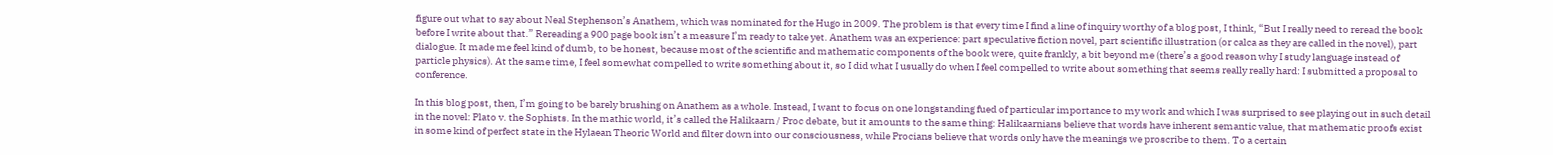figure out what to say about Neal Stephenson’s Anathem, which was nominated for the Hugo in 2009. The problem is that every time I find a line of inquiry worthy of a blog post, I think, “But I really need to reread the book before I write about that.” Rereading a 900 page book isn’t a measure I’m ready to take yet. Anathem was an experience: part speculative fiction novel, part scientific illustration (or calca as they are called in the novel), part dialogue. It made me feel kind of dumb, to be honest, because most of the scientific and mathematic components of the book were, quite frankly, a bit beyond me (there’s a good reason why I study language instead of particle physics). At the same time, I feel somewhat compelled to write something about it, so I did what I usually do when I feel compelled to write about something that seems really really hard: I submitted a proposal to conference.

In this blog post, then, I’m going to be barely brushing on Anathem as a whole. Instead, I want to focus on one longstanding fued of particular importance to my work and which I was surprised to see playing out in such detail in the novel: Plato v. the Sophists. In the mathic world, it’s called the Halikaarn / Proc debate, but it amounts to the same thing: Halikaarnians believe that words have inherent semantic value, that mathematic proofs exist in some kind of perfect state in the Hylaean Theoric World and filter down into our consciousness, while Procians believe that words only have the meanings we proscribe to them. To a certain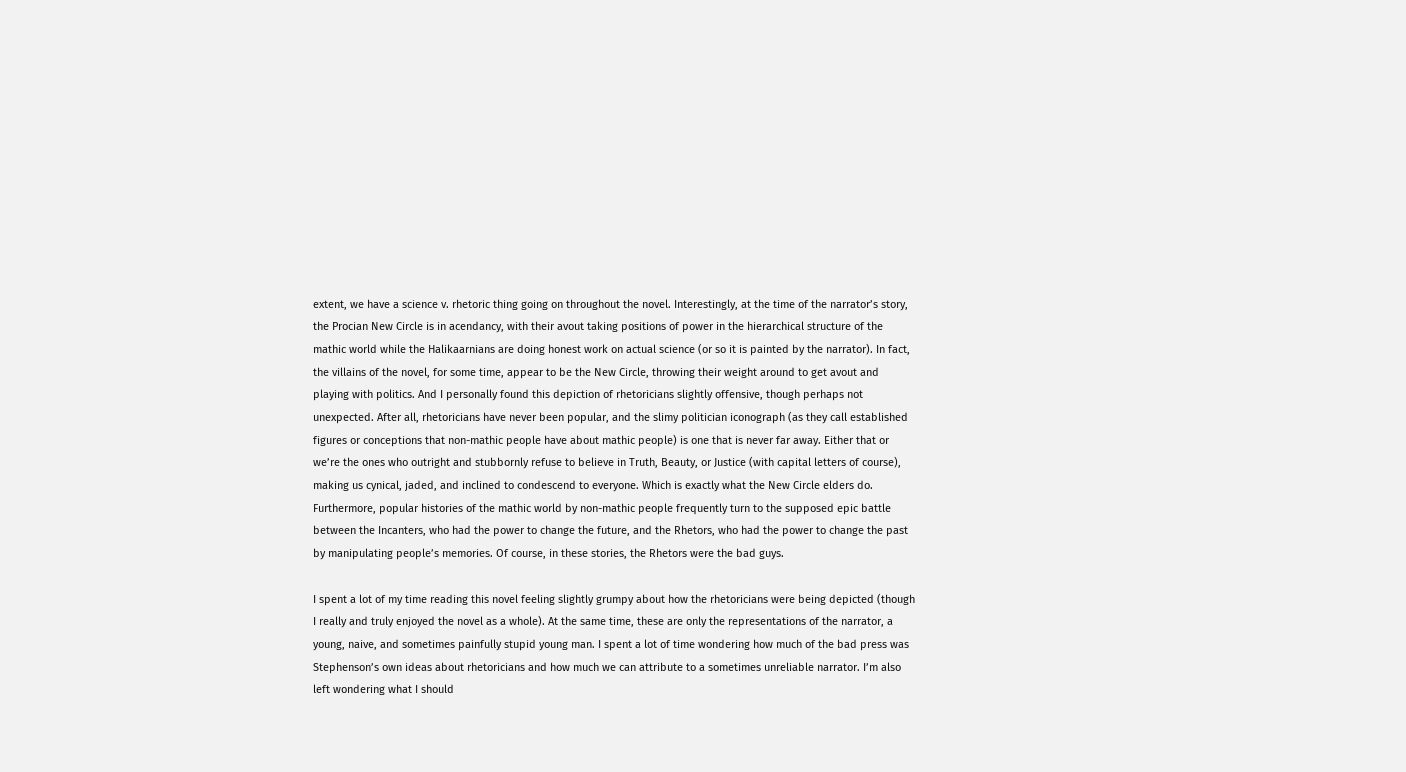extent, we have a science v. rhetoric thing going on throughout the novel. Interestingly, at the time of the narrator’s story, the Procian New Circle is in acendancy, with their avout taking positions of power in the hierarchical structure of the mathic world while the Halikaarnians are doing honest work on actual science (or so it is painted by the narrator). In fact, the villains of the novel, for some time, appear to be the New Circle, throwing their weight around to get avout and playing with politics. And I personally found this depiction of rhetoricians slightly offensive, though perhaps not unexpected. After all, rhetoricians have never been popular, and the slimy politician iconograph (as they call established figures or conceptions that non-mathic people have about mathic people) is one that is never far away. Either that or we’re the ones who outright and stubbornly refuse to believe in Truth, Beauty, or Justice (with capital letters of course), making us cynical, jaded, and inclined to condescend to everyone. Which is exactly what the New Circle elders do. Furthermore, popular histories of the mathic world by non-mathic people frequently turn to the supposed epic battle between the Incanters, who had the power to change the future, and the Rhetors, who had the power to change the past by manipulating people’s memories. Of course, in these stories, the Rhetors were the bad guys.

I spent a lot of my time reading this novel feeling slightly grumpy about how the rhetoricians were being depicted (though I really and truly enjoyed the novel as a whole). At the same time, these are only the representations of the narrator, a young, naive, and sometimes painfully stupid young man. I spent a lot of time wondering how much of the bad press was Stephenson’s own ideas about rhetoricians and how much we can attribute to a sometimes unreliable narrator. I’m also left wondering what I should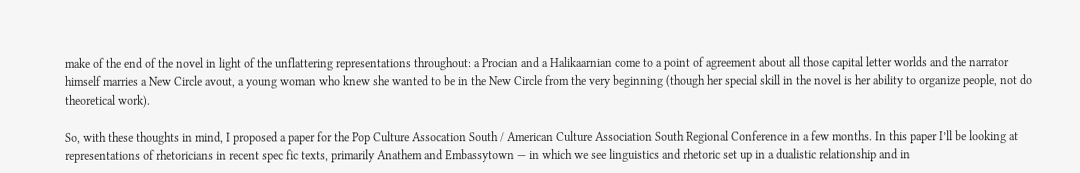make of the end of the novel in light of the unflattering representations throughout: a Procian and a Halikaarnian come to a point of agreement about all those capital letter worlds and the narrator himself marries a New Circle avout, a young woman who knew she wanted to be in the New Circle from the very beginning (though her special skill in the novel is her ability to organize people, not do theoretical work).

So, with these thoughts in mind, I proposed a paper for the Pop Culture Assocation South / American Culture Association South Regional Conference in a few months. In this paper I’ll be looking at representations of rhetoricians in recent spec fic texts, primarily Anathem and Embassytown — in which we see linguistics and rhetoric set up in a dualistic relationship and in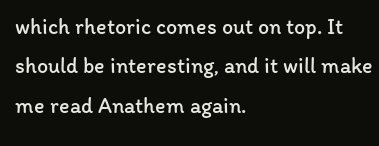which rhetoric comes out on top. It should be interesting, and it will make me read Anathem again.